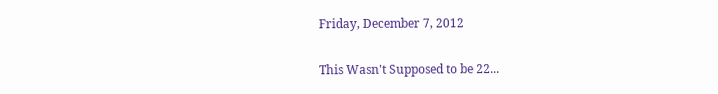Friday, December 7, 2012

This Wasn't Supposed to be 22...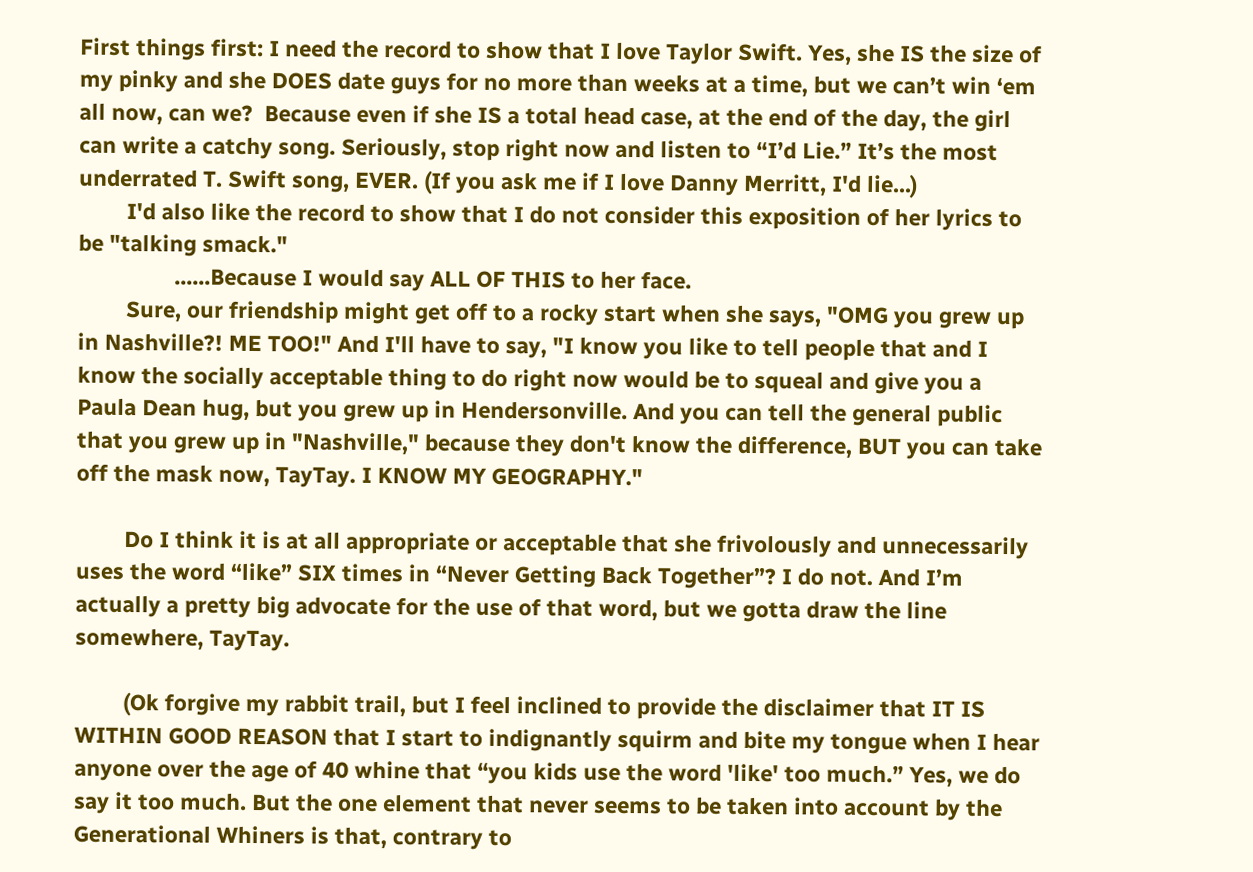First things first: I need the record to show that I love Taylor Swift. Yes, she IS the size of my pinky and she DOES date guys for no more than weeks at a time, but we can’t win ‘em all now, can we?  Because even if she IS a total head case, at the end of the day, the girl can write a catchy song. Seriously, stop right now and listen to “I’d Lie.” It’s the most underrated T. Swift song, EVER. (If you ask me if I love Danny Merritt, I'd lie...)
        I'd also like the record to show that I do not consider this exposition of her lyrics to be "talking smack."
                ......Because I would say ALL OF THIS to her face.
        Sure, our friendship might get off to a rocky start when she says, "OMG you grew up in Nashville?! ME TOO!" And I'll have to say, "I know you like to tell people that and I know the socially acceptable thing to do right now would be to squeal and give you a Paula Dean hug, but you grew up in Hendersonville. And you can tell the general public that you grew up in "Nashville," because they don't know the difference, BUT you can take off the mask now, TayTay. I KNOW MY GEOGRAPHY."

        Do I think it is at all appropriate or acceptable that she frivolously and unnecessarily uses the word “like” SIX times in “Never Getting Back Together”? I do not. And I’m actually a pretty big advocate for the use of that word, but we gotta draw the line somewhere, TayTay.

        (Ok forgive my rabbit trail, but I feel inclined to provide the disclaimer that IT IS WITHIN GOOD REASON that I start to indignantly squirm and bite my tongue when I hear anyone over the age of 40 whine that “you kids use the word 'like' too much.” Yes, we do say it too much. But the one element that never seems to be taken into account by the Generational Whiners is that, contrary to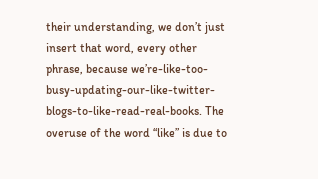their understanding, we don’t just insert that word, every other phrase, because we’re-like-too-busy-updating-our-like-twitter-blogs-to-like-read-real-books. The overuse of the word “like” is due to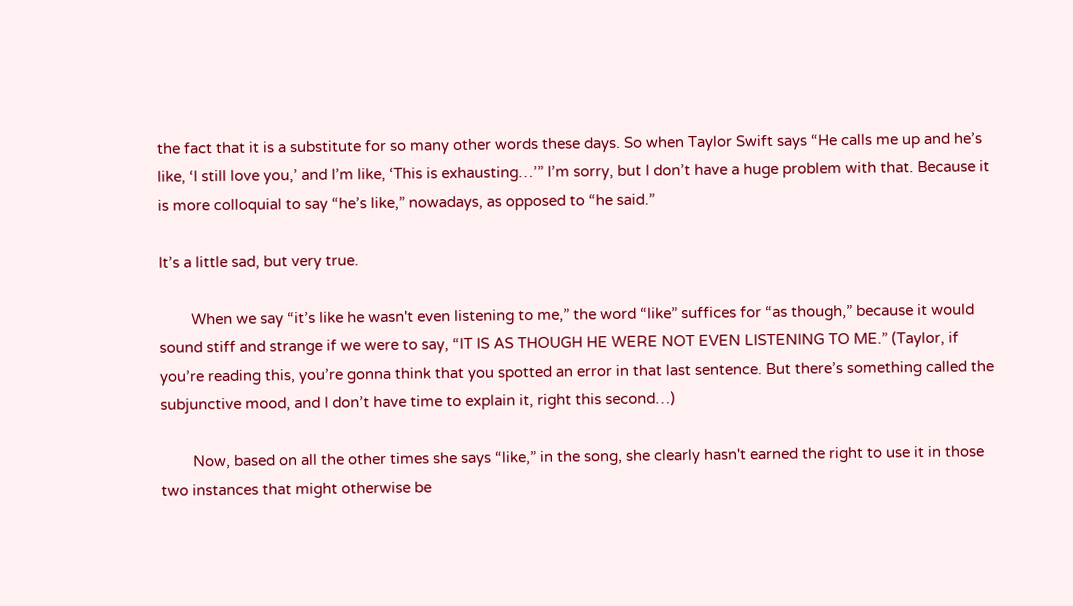the fact that it is a substitute for so many other words these days. So when Taylor Swift says “He calls me up and he’s like, ‘I still love you,’ and I’m like, ‘This is exhausting…’” I’m sorry, but I don’t have a huge problem with that. Because it is more colloquial to say “he’s like,” nowadays, as opposed to “he said.”

It’s a little sad, but very true.

        When we say “it’s like he wasn't even listening to me,” the word “like” suffices for “as though,” because it would sound stiff and strange if we were to say, “IT IS AS THOUGH HE WERE NOT EVEN LISTENING TO ME.” (Taylor, if you’re reading this, you’re gonna think that you spotted an error in that last sentence. But there’s something called the subjunctive mood, and I don’t have time to explain it, right this second…)

        Now, based on all the other times she says “like,” in the song, she clearly hasn't earned the right to use it in those two instances that might otherwise be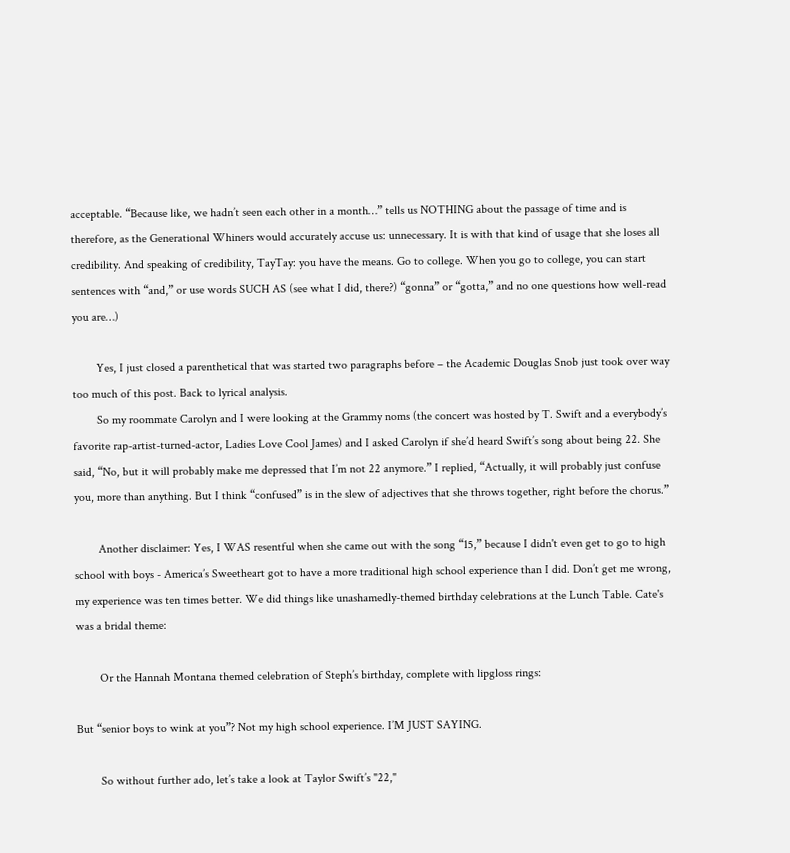acceptable. “Because like, we hadn’t seen each other in a month…” tells us NOTHING about the passage of time and is therefore, as the Generational Whiners would accurately accuse us: unnecessary. It is with that kind of usage that she loses all credibility. And speaking of credibility, TayTay: you have the means. Go to college. When you go to college, you can start sentences with “and,” or use words SUCH AS (see what I did, there?) “gonna” or “gotta,” and no one questions how well-read you are…)

        Yes, I just closed a parenthetical that was started two paragraphs before – the Academic Douglas Snob just took over way too much of this post. Back to lyrical analysis.
        So my roommate Carolyn and I were looking at the Grammy noms (the concert was hosted by T. Swift and a everybody’s favorite rap-artist-turned-actor, Ladies Love Cool James) and I asked Carolyn if she’d heard Swift’s song about being 22. She said, “No, but it will probably make me depressed that I’m not 22 anymore.” I replied, “Actually, it will probably just confuse you, more than anything. But I think “confused” is in the slew of adjectives that she throws together, right before the chorus.”

        Another disclaimer: Yes, I WAS resentful when she came out with the song “15,” because I didn't even get to go to high school with boys - America’s Sweetheart got to have a more traditional high school experience than I did. Don’t get me wrong, my experience was ten times better. We did things like unashamedly-themed birthday celebrations at the Lunch Table. Cate's was a bridal theme:

        Or the Hannah Montana themed celebration of Steph’s birthday, complete with lipgloss rings:

But “senior boys to wink at you”? Not my high school experience. I’M JUST SAYING.

        So without further ado, let’s take a look at Taylor Swift’s "22,"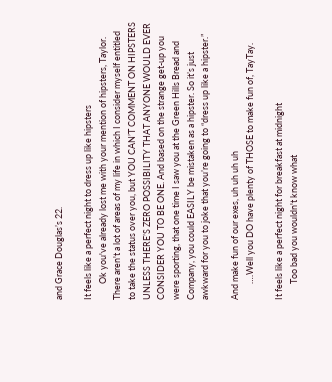and Grace Douglas’s 22.

It feels like a perfect night to dress up like hipsters
        Ok you've already lost me with your mention of hipsters, Taylor. There aren't a lot of areas of my life in which I consider myself entitled to take the status over you, but YOU CAN’T COMMENT ON HIPSTERS UNLESS THERE’S ZERO POSSIBILITY THAT ANYONE WOULD EVER CONSIDER YOU TO BE ONE. And based on the strange get-up you were sporting, that one time I saw you at the Green Hills Bread and Company, you could EASILY be mistaken as a hipster. So it’s just awkward for you to joke that you’re going to “dress up like a hipster.”

And make fun of our exes, uh uh uh uh
        ….Well you DO have plenty of THOSE to make fun of, TayTay.

It feels like a perfect night for breakfast at midnight
        Too bad you wouldn't know what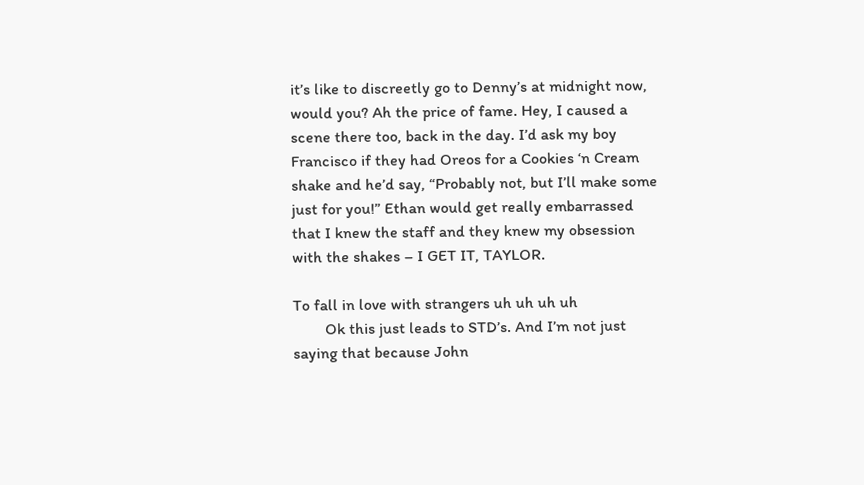it’s like to discreetly go to Denny’s at midnight now, would you? Ah the price of fame. Hey, I caused a scene there too, back in the day. I’d ask my boy Francisco if they had Oreos for a Cookies ‘n Cream shake and he’d say, “Probably not, but I’ll make some just for you!” Ethan would get really embarrassed that I knew the staff and they knew my obsession with the shakes – I GET IT, TAYLOR.

To fall in love with strangers uh uh uh uh
        Ok this just leads to STD’s. And I’m not just saying that because John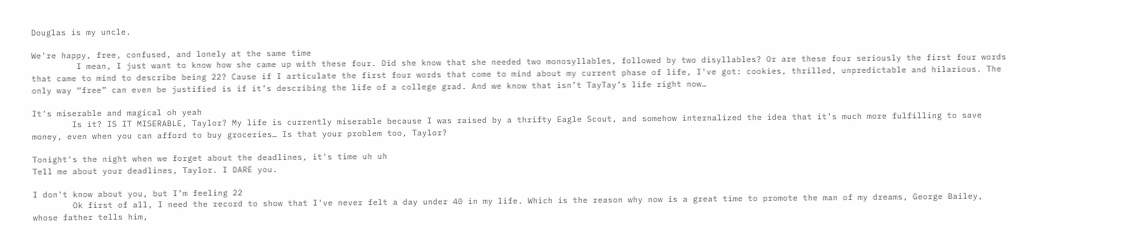Douglas is my uncle.

We're happy, free, confused, and lonely at the same time
         I mean, I just want to know how she came up with these four. Did she know that she needed two monosyllables, followed by two disyllables? Or are these four seriously the first four words that came to mind to describe being 22? Cause if I articulate the first four words that come to mind about my current phase of life, I've got: cookies, thrilled, unpredictable and hilarious. The only way “free” can even be justified is if it’s describing the life of a college grad. And we know that isn’t TayTay’s life right now…

It's miserable and magical oh yeah
        Is it? IS IT MISERABLE, Taylor? My life is currently miserable because I was raised by a thrifty Eagle Scout, and somehow internalized the idea that it’s much more fulfilling to save money, even when you can afford to buy groceries… Is that your problem too, Taylor?

Tonight's the night when we forget about the deadlines, it's time uh uh
Tell me about your deadlines, Taylor. I DARE you.

I don't know about you, but I’m feeling 22
        Ok first of all, I need the record to show that I've never felt a day under 40 in my life. Which is the reason why now is a great time to promote the man of my dreams, George Bailey, whose father tells him,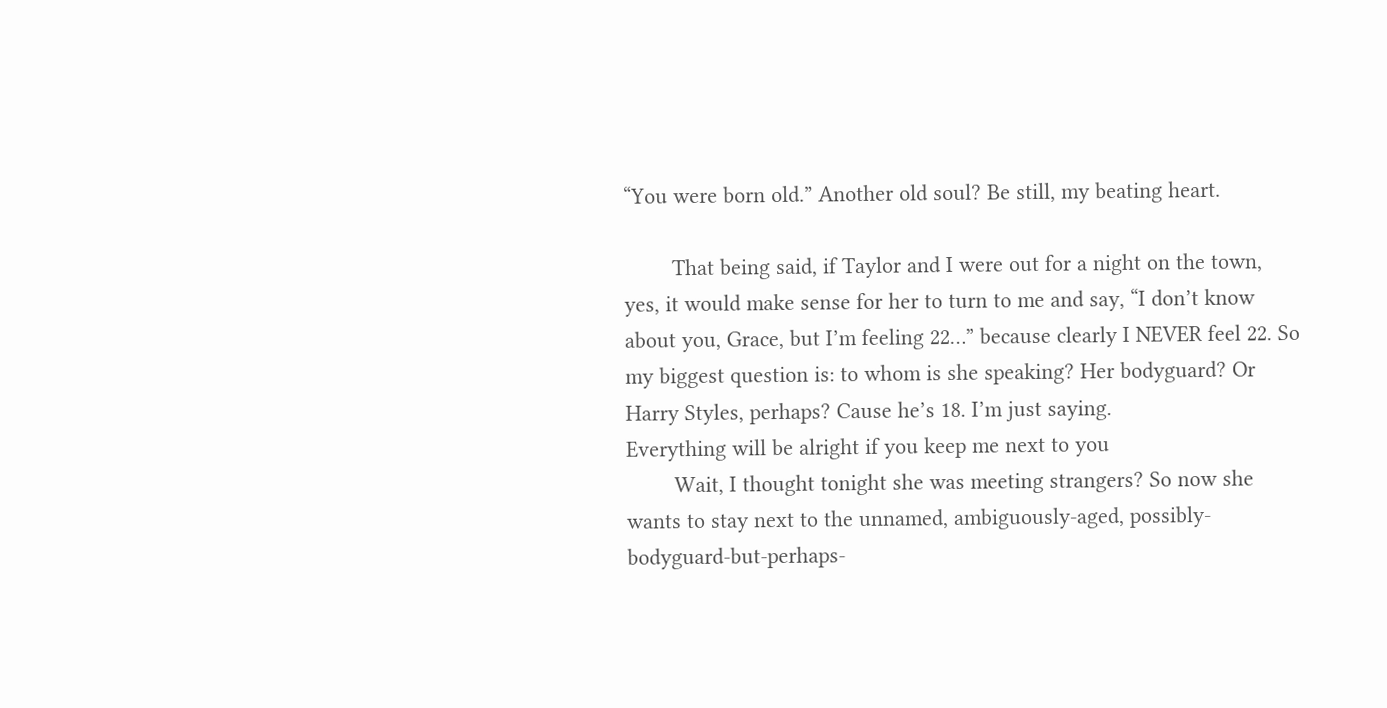“You were born old.” Another old soul? Be still, my beating heart.

        That being said, if Taylor and I were out for a night on the town, yes, it would make sense for her to turn to me and say, “I don’t know about you, Grace, but I’m feeling 22…” because clearly I NEVER feel 22. So my biggest question is: to whom is she speaking? Her bodyguard? Or Harry Styles, perhaps? Cause he’s 18. I’m just saying.
Everything will be alright if you keep me next to you
        Wait, I thought tonight she was meeting strangers? So now she wants to stay next to the unnamed, ambiguously-aged, possibly-bodyguard-but-perhaps-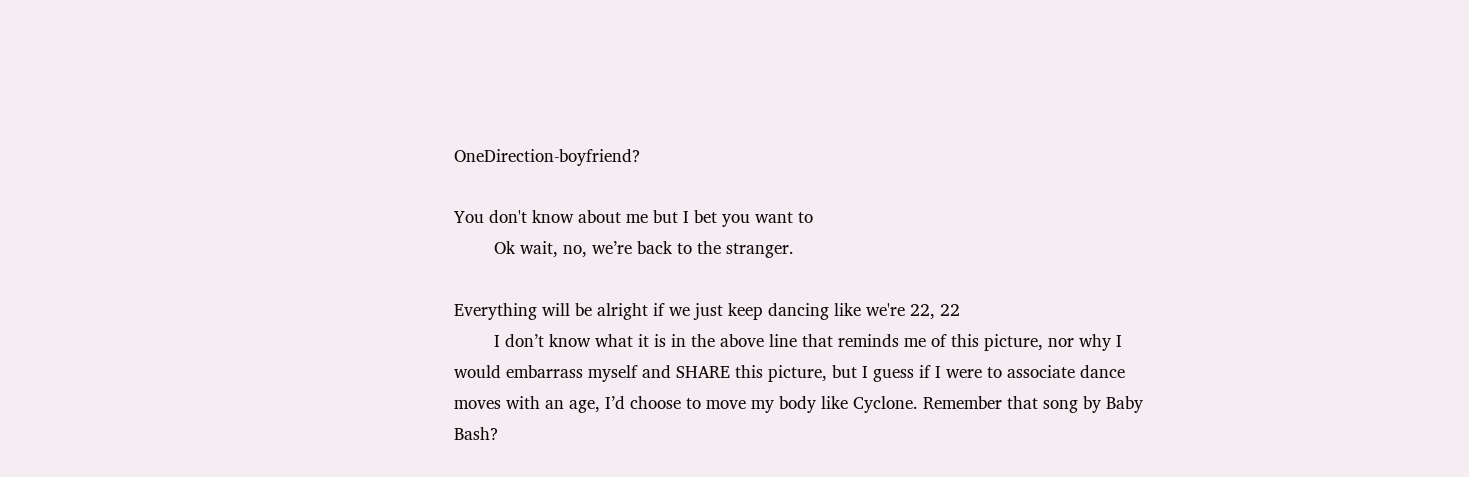OneDirection-boyfriend?

You don't know about me but I bet you want to
        Ok wait, no, we’re back to the stranger.

Everything will be alright if we just keep dancing like we're 22, 22
        I don’t know what it is in the above line that reminds me of this picture, nor why I would embarrass myself and SHARE this picture, but I guess if I were to associate dance moves with an age, I’d choose to move my body like Cyclone. Remember that song by Baby Bash?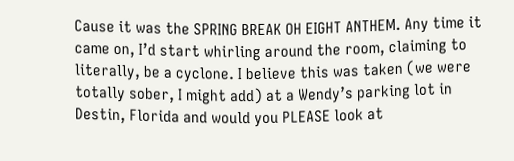Cause it was the SPRING BREAK OH EIGHT ANTHEM. Any time it came on, I’d start whirling around the room, claiming to literally, be a cyclone. I believe this was taken (we were totally sober, I might add) at a Wendy’s parking lot in Destin, Florida and would you PLEASE look at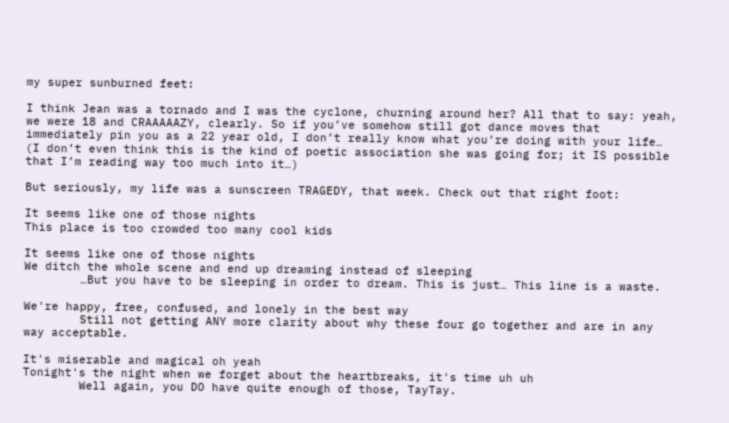my super sunburned feet:

I think Jean was a tornado and I was the cyclone, churning around her? All that to say: yeah, we were 18 and CRAAAAAZY, clearly. So if you’ve somehow still got dance moves that immediately pin you as a 22 year old, I don’t really know what you’re doing with your life… (I don’t even think this is the kind of poetic association she was going for; it IS possible that I’m reading way too much into it…)

But seriously, my life was a sunscreen TRAGEDY, that week. Check out that right foot:

It seems like one of those nights
This place is too crowded too many cool kids

It seems like one of those nights
We ditch the whole scene and end up dreaming instead of sleeping
        …But you have to be sleeping in order to dream. This is just… This line is a waste.

We're happy, free, confused, and lonely in the best way
        Still not getting ANY more clarity about why these four go together and are in any way acceptable.

It's miserable and magical oh yeah
Tonight's the night when we forget about the heartbreaks, it's time uh uh
        Well again, you DO have quite enough of those, TayTay.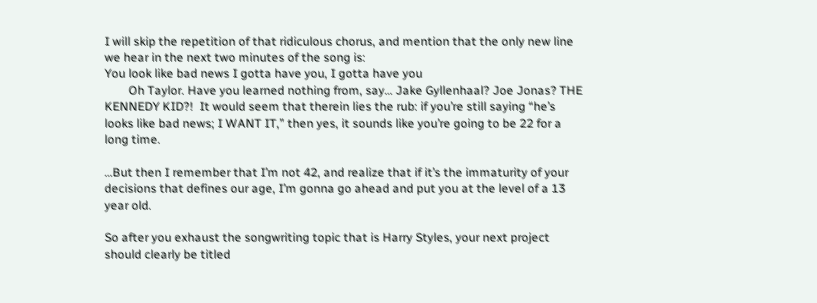I will skip the repetition of that ridiculous chorus, and mention that the only new line we hear in the next two minutes of the song is:
You look like bad news I gotta have you, I gotta have you
        Oh Taylor. Have you learned nothing from, say… Jake Gyllenhaal? Joe Jonas? THE KENNEDY KID?!  It would seem that therein lies the rub: if you’re still saying “he’s looks like bad news; I WANT IT,” then yes, it sounds like you’re going to be 22 for a long time.

…But then I remember that I’m not 42, and realize that if it’s the immaturity of your decisions that defines our age, I’m gonna go ahead and put you at the level of a 13 year old.

So after you exhaust the songwriting topic that is Harry Styles, your next project should clearly be titled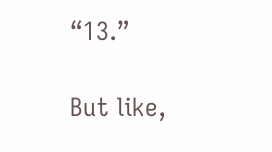“13.”

But like,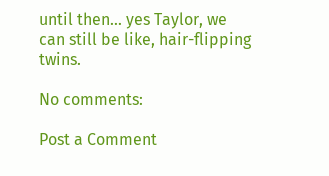until then… yes Taylor, we can still be like, hair-flipping twins.

No comments:

Post a Comment